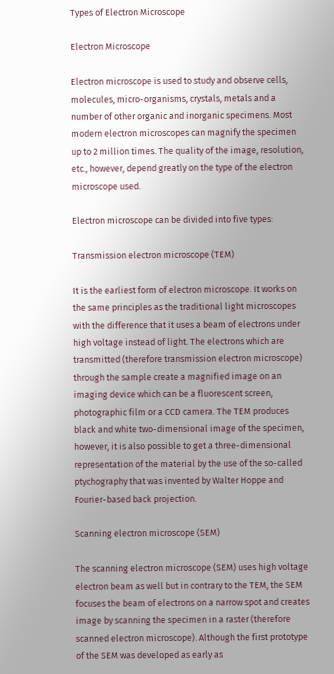Types of Electron Microscope

Electron Microscope

Electron microscope is used to study and observe cells, molecules, micro-organisms, crystals, metals and a number of other organic and inorganic specimens. Most modern electron microscopes can magnify the specimen up to 2 million times. The quality of the image, resolution, etc., however, depend greatly on the type of the electron microscope used.

Electron microscope can be divided into five types:

Transmission electron microscope (TEM)

It is the earliest form of electron microscope. It works on the same principles as the traditional light microscopes with the difference that it uses a beam of electrons under high voltage instead of light. The electrons which are transmitted (therefore transmission electron microscope) through the sample create a magnified image on an imaging device which can be a fluorescent screen, photographic film or a CCD camera. The TEM produces black and white two-dimensional image of the specimen, however, it is also possible to get a three-dimensional representation of the material by the use of the so-called ptychography that was invented by Walter Hoppe and Fourier-based back projection.

Scanning electron microscope (SEM)

The scanning electron microscope (SEM) uses high voltage electron beam as well but in contrary to the TEM, the SEM focuses the beam of electrons on a narrow spot and creates image by scanning the specimen in a raster (therefore scanned electron microscope). Although the first prototype of the SEM was developed as early as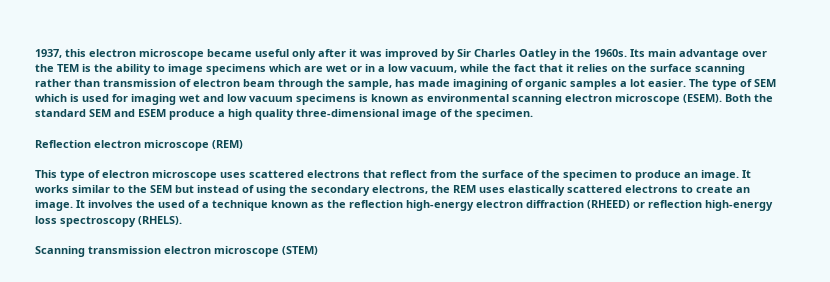1937, this electron microscope became useful only after it was improved by Sir Charles Oatley in the 1960s. Its main advantage over the TEM is the ability to image specimens which are wet or in a low vacuum, while the fact that it relies on the surface scanning rather than transmission of electron beam through the sample, has made imagining of organic samples a lot easier. The type of SEM which is used for imaging wet and low vacuum specimens is known as environmental scanning electron microscope (ESEM). Both the standard SEM and ESEM produce a high quality three-dimensional image of the specimen.

Reflection electron microscope (REM)

This type of electron microscope uses scattered electrons that reflect from the surface of the specimen to produce an image. It works similar to the SEM but instead of using the secondary electrons, the REM uses elastically scattered electrons to create an image. It involves the used of a technique known as the reflection high-energy electron diffraction (RHEED) or reflection high-energy loss spectroscopy (RHELS).

Scanning transmission electron microscope (STEM)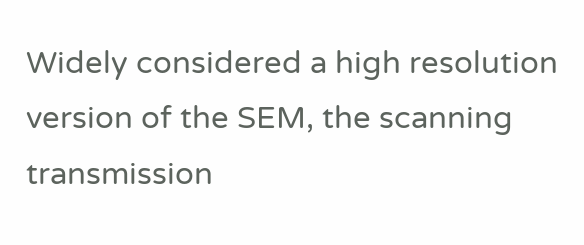Widely considered a high resolution version of the SEM, the scanning transmission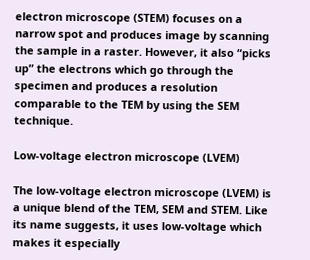electron microscope (STEM) focuses on a narrow spot and produces image by scanning the sample in a raster. However, it also “picks up” the electrons which go through the specimen and produces a resolution comparable to the TEM by using the SEM technique.

Low-voltage electron microscope (LVEM)

The low-voltage electron microscope (LVEM) is a unique blend of the TEM, SEM and STEM. Like its name suggests, it uses low-voltage which makes it especially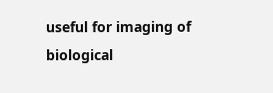useful for imaging of biological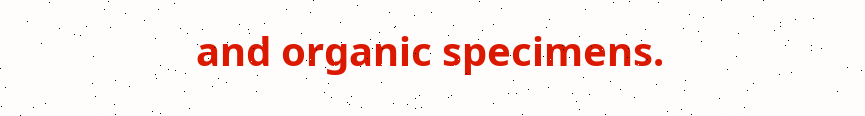and organic specimens.